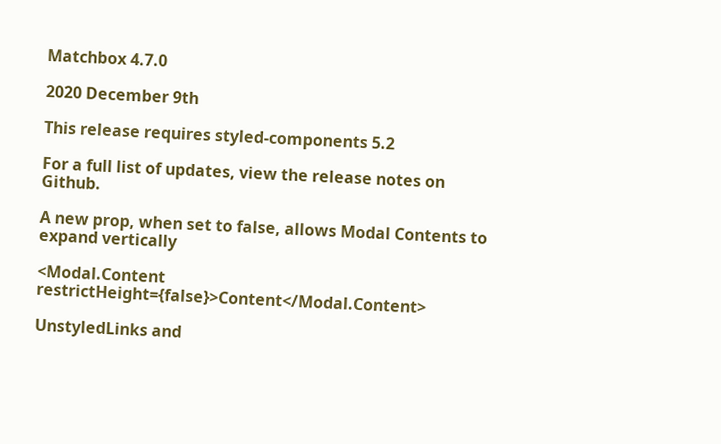Matchbox 4.7.0

2020 December 9th

This release requires styled-components 5.2

For a full list of updates, view the release notes on Github.

A new prop, when set to false, allows Modal Contents to expand vertically

<Modal.Content restrictHeight={false}>Content</Modal.Content>

UnstyledLinks and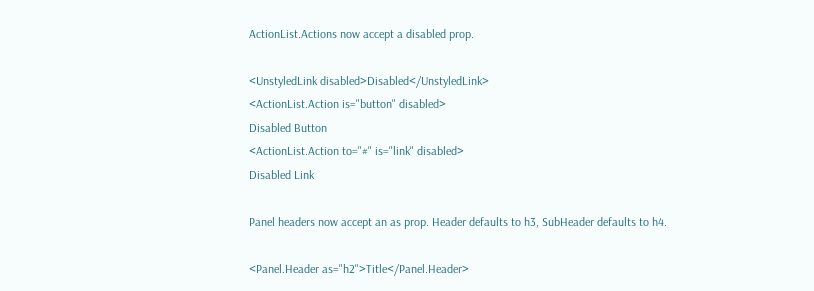ActionList.Actions now accept a disabled prop.

<UnstyledLink disabled>Disabled</UnstyledLink>
<ActionList.Action is="button" disabled>
Disabled Button
<ActionList.Action to="#" is="link" disabled>
Disabled Link

Panel headers now accept an as prop. Header defaults to h3, SubHeader defaults to h4.

<Panel.Header as="h2">Title</Panel.Header>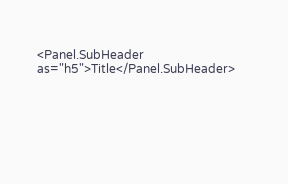<Panel.SubHeader as="h5">Title</Panel.SubHeader>